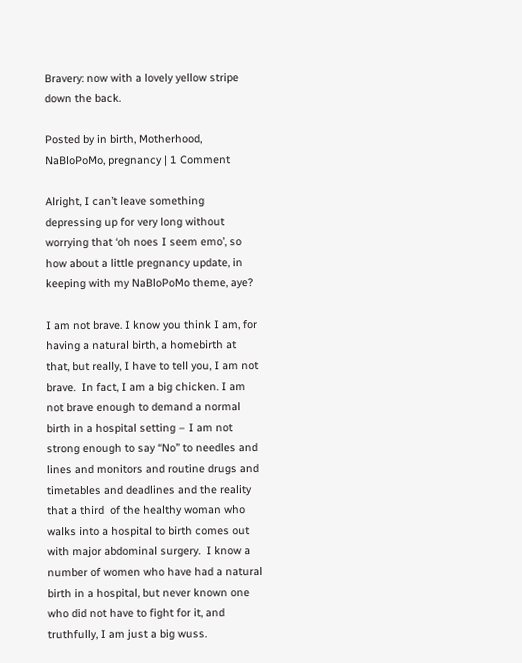Bravery: now with a lovely yellow stripe down the back.

Posted by in birth, Motherhood, NaBloPoMo, pregnancy | 1 Comment

Alright, I can’t leave something depressing up for very long without worrying that ‘oh noes I seem emo’, so how about a little pregnancy update, in keeping with my NaBloPoMo theme, aye?

I am not brave. I know you think I am, for having a natural birth, a homebirth at that, but really, I have to tell you, I am not brave.  In fact, I am a big chicken. I am not brave enough to demand a normal birth in a hospital setting – I am not strong enough to say “No” to needles and lines and monitors and routine drugs and timetables and deadlines and the reality that a third  of the healthy woman who walks into a hospital to birth comes out with major abdominal surgery.  I know a number of women who have had a natural birth in a hospital, but never known one who did not have to fight for it, and truthfully, I am just a big wuss.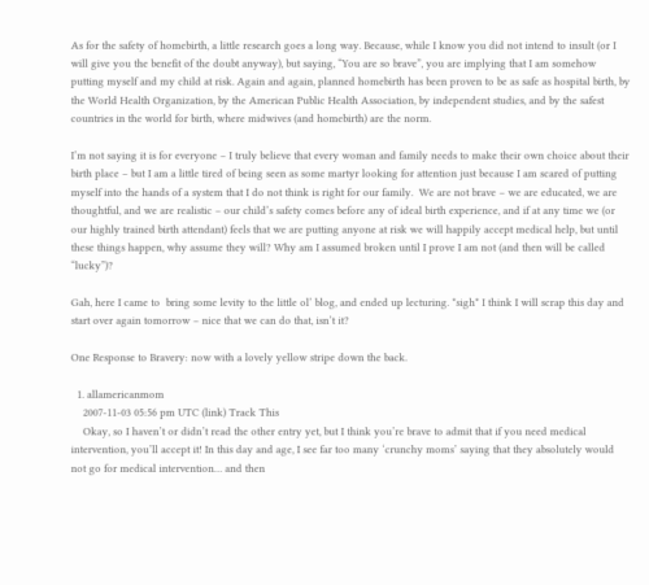As for the safety of homebirth, a little research goes a long way. Because, while I know you did not intend to insult (or I will give you the benefit of the doubt anyway), but saying, “You are so brave”, you are implying that I am somehow putting myself and my child at risk. Again and again, planned homebirth has been proven to be as safe as hospital birth, by the World Health Organization, by the American Public Health Association, by independent studies, and by the safest countries in the world for birth, where midwives (and homebirth) are the norm.

I’m not saying it is for everyone – I truly believe that every woman and family needs to make their own choice about their birth place – but I am a little tired of being seen as some martyr looking for attention just because I am scared of putting myself into the hands of a system that I do not think is right for our family.  We are not brave – we are educated, we are thoughtful, and we are realistic – our child’s safety comes before any of ideal birth experience, and if at any time we (or our highly trained birth attendant) feels that we are putting anyone at risk we will happily accept medical help, but until these things happen, why assume they will? Why am I assumed broken until I prove I am not (and then will be called “lucky”)?

Gah, here I came to  bring some levity to the little ol’ blog, and ended up lecturing. *sigh* I think I will scrap this day and start over again tomorrow – nice that we can do that, isn’t it?

One Response to Bravery: now with a lovely yellow stripe down the back.

  1. allamericanmom
    2007-11-03 05:56 pm UTC (link) Track This
    Okay, so I haven’t or didn’t read the other entry yet, but I think you’re brave to admit that if you need medical intervention, you’ll accept it! In this day and age, I see far too many ‘crunchy moms’ saying that they absolutely would not go for medical intervention… and then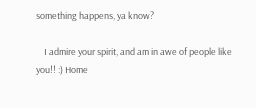something happens, ya know?

    I admire your spirit, and am in awe of people like you!! :) Home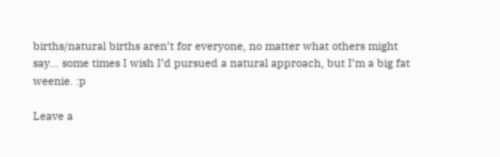births/natural births aren’t for everyone, no matter what others might say… some times I wish I’d pursued a natural approach, but I’m a big fat weenie. :p

Leave a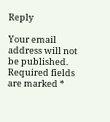Reply

Your email address will not be published. Required fields are marked *